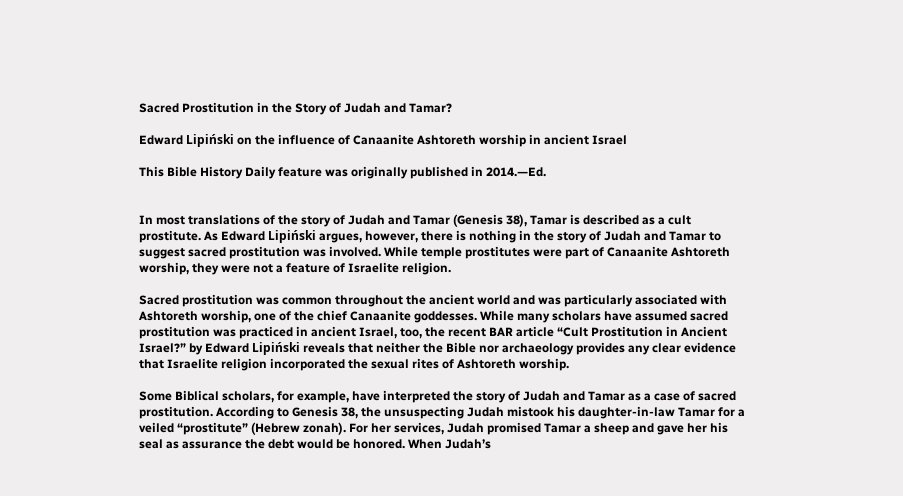Sacred Prostitution in the Story of Judah and Tamar?

Edward Lipiński on the influence of Canaanite Ashtoreth worship in ancient Israel

This Bible History Daily feature was originally published in 2014.—Ed.


In most translations of the story of Judah and Tamar (Genesis 38), Tamar is described as a cult prostitute. As Edward Lipiński argues, however, there is nothing in the story of Judah and Tamar to suggest sacred prostitution was involved. While temple prostitutes were part of Canaanite Ashtoreth worship, they were not a feature of Israelite religion.

Sacred prostitution was common throughout the ancient world and was particularly associated with Ashtoreth worship, one of the chief Canaanite goddesses. While many scholars have assumed sacred prostitution was practiced in ancient Israel, too, the recent BAR article “Cult Prostitution in Ancient Israel?” by Edward Lipiński reveals that neither the Bible nor archaeology provides any clear evidence that Israelite religion incorporated the sexual rites of Ashtoreth worship.

Some Biblical scholars, for example, have interpreted the story of Judah and Tamar as a case of sacred prostitution. According to Genesis 38, the unsuspecting Judah mistook his daughter-in-law Tamar for a veiled “prostitute” (Hebrew zonah). For her services, Judah promised Tamar a sheep and gave her his seal as assurance the debt would be honored. When Judah’s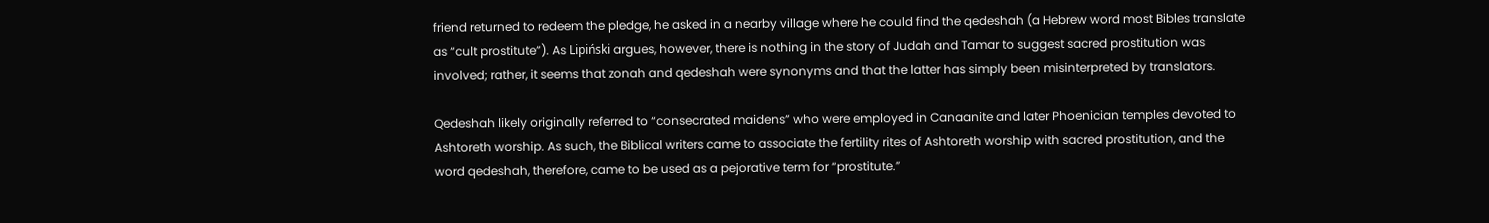friend returned to redeem the pledge, he asked in a nearby village where he could find the qedeshah (a Hebrew word most Bibles translate as “cult prostitute”). As Lipiński argues, however, there is nothing in the story of Judah and Tamar to suggest sacred prostitution was involved; rather, it seems that zonah and qedeshah were synonyms and that the latter has simply been misinterpreted by translators.

Qedeshah likely originally referred to “consecrated maidens” who were employed in Canaanite and later Phoenician temples devoted to Ashtoreth worship. As such, the Biblical writers came to associate the fertility rites of Ashtoreth worship with sacred prostitution, and the word qedeshah, therefore, came to be used as a pejorative term for “prostitute.”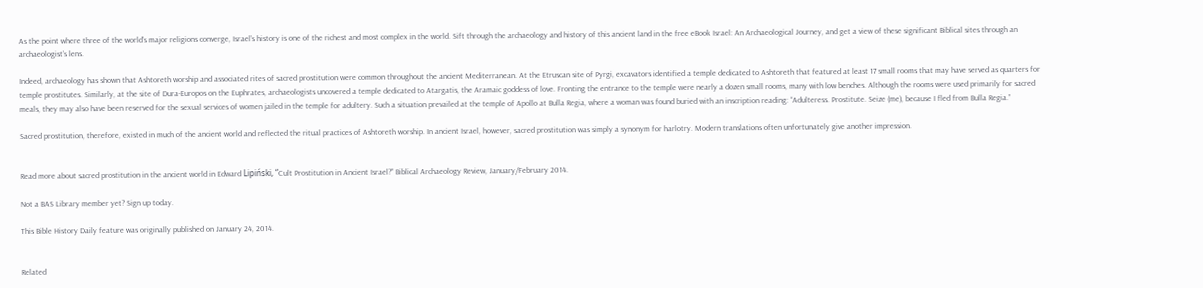As the point where three of the world’s major religions converge, Israel’s history is one of the richest and most complex in the world. Sift through the archaeology and history of this ancient land in the free eBook Israel: An Archaeological Journey, and get a view of these significant Biblical sites through an archaeologist’s lens.

Indeed, archaeology has shown that Ashtoreth worship and associated rites of sacred prostitution were common throughout the ancient Mediterranean. At the Etruscan site of Pyrgi, excavators identified a temple dedicated to Ashtoreth that featured at least 17 small rooms that may have served as quarters for temple prostitutes. Similarly, at the site of Dura-Europos on the Euphrates, archaeologists uncovered a temple dedicated to Atargatis, the Aramaic goddess of love. Fronting the entrance to the temple were nearly a dozen small rooms, many with low benches. Although the rooms were used primarily for sacred meals, they may also have been reserved for the sexual services of women jailed in the temple for adultery. Such a situation prevailed at the temple of Apollo at Bulla Regia, where a woman was found buried with an inscription reading: “Adulteress. Prostitute. Seize (me), because I fled from Bulla Regia.”

Sacred prostitution, therefore, existed in much of the ancient world and reflected the ritual practices of Ashtoreth worship. In ancient Israel, however, sacred prostitution was simply a synonym for harlotry. Modern translations often unfortunately give another impression.


Read more about sacred prostitution in the ancient world in Edward Lipiński, “Cult Prostitution in Ancient Israel?” Biblical Archaeology Review, January/February 2014.

Not a BAS Library member yet? Sign up today.

This Bible History Daily feature was originally published on January 24, 2014.


Related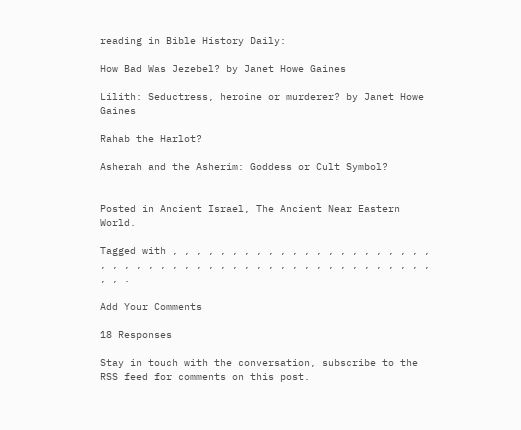reading in Bible History Daily:

How Bad Was Jezebel? by Janet Howe Gaines

Lilith: Seductress, heroine or murderer? by Janet Howe Gaines

Rahab the Harlot?

Asherah and the Asherim: Goddess or Cult Symbol?


Posted in Ancient Israel, The Ancient Near Eastern World.

Tagged with , , , , , , , , , , , , , , , , , , , , , , , , , , , , , , , , , , , , , , , , , , , , , , , , , , , , .

Add Your Comments

18 Responses

Stay in touch with the conversation, subscribe to the RSS feed for comments on this post.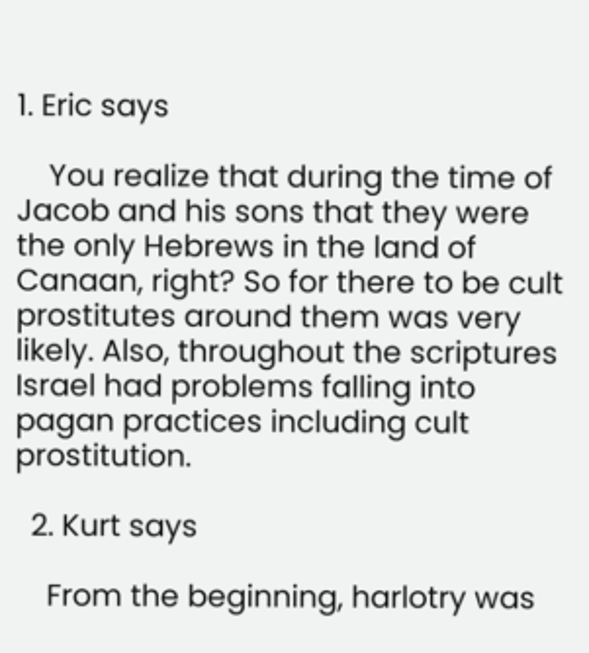1. Eric says

    You realize that during the time of Jacob and his sons that they were the only Hebrews in the land of Canaan, right? So for there to be cult prostitutes around them was very likely. Also, throughout the scriptures Israel had problems falling into pagan practices including cult prostitution.

  2. Kurt says

    From the beginning, harlotry was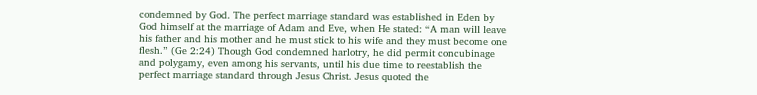condemned by God. The perfect marriage standard was established in Eden by God himself at the marriage of Adam and Eve, when He stated: “A man will leave his father and his mother and he must stick to his wife and they must become one flesh.” (Ge 2:24) Though God condemned harlotry, he did permit concubinage and polygamy, even among his servants, until his due time to reestablish the perfect marriage standard through Jesus Christ. Jesus quoted the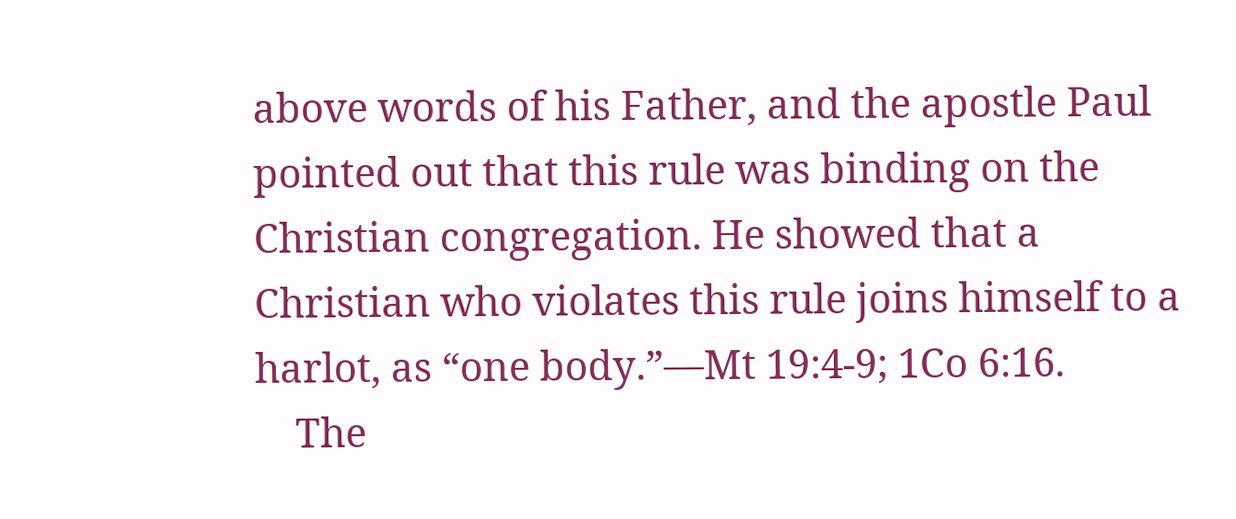above words of his Father, and the apostle Paul pointed out that this rule was binding on the Christian congregation. He showed that a Christian who violates this rule joins himself to a harlot, as “one body.”—Mt 19:4-9; 1Co 6:16.
    The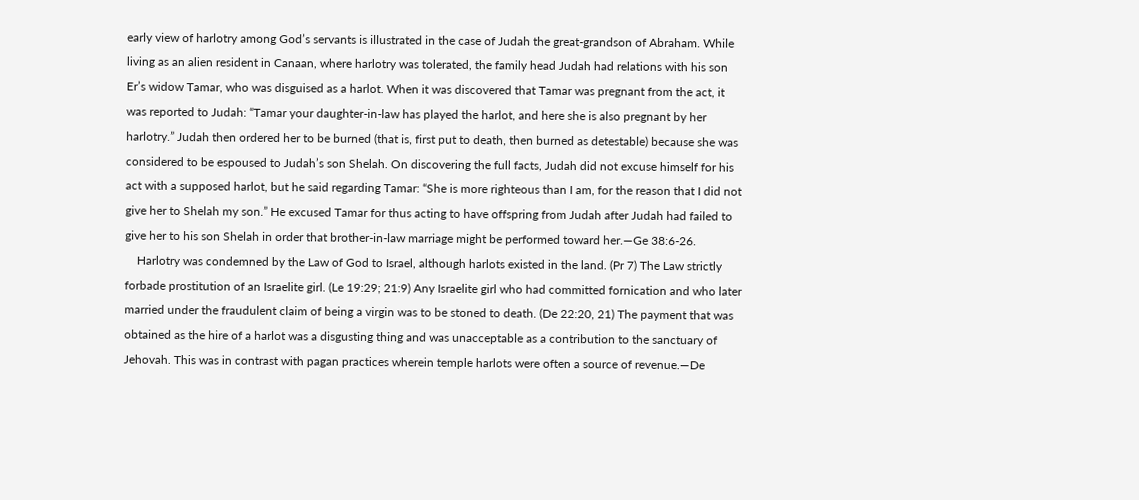early view of harlotry among God’s servants is illustrated in the case of Judah the great-grandson of Abraham. While living as an alien resident in Canaan, where harlotry was tolerated, the family head Judah had relations with his son Er’s widow Tamar, who was disguised as a harlot. When it was discovered that Tamar was pregnant from the act, it was reported to Judah: “Tamar your daughter-in-law has played the harlot, and here she is also pregnant by her harlotry.” Judah then ordered her to be burned (that is, first put to death, then burned as detestable) because she was considered to be espoused to Judah’s son Shelah. On discovering the full facts, Judah did not excuse himself for his act with a supposed harlot, but he said regarding Tamar: “She is more righteous than I am, for the reason that I did not give her to Shelah my son.” He excused Tamar for thus acting to have offspring from Judah after Judah had failed to give her to his son Shelah in order that brother-in-law marriage might be performed toward her.—Ge 38:6-26.
    Harlotry was condemned by the Law of God to Israel, although harlots existed in the land. (Pr 7) The Law strictly forbade prostitution of an Israelite girl. (Le 19:29; 21:9) Any Israelite girl who had committed fornication and who later married under the fraudulent claim of being a virgin was to be stoned to death. (De 22:20, 21) The payment that was obtained as the hire of a harlot was a disgusting thing and was unacceptable as a contribution to the sanctuary of Jehovah. This was in contrast with pagan practices wherein temple harlots were often a source of revenue.—De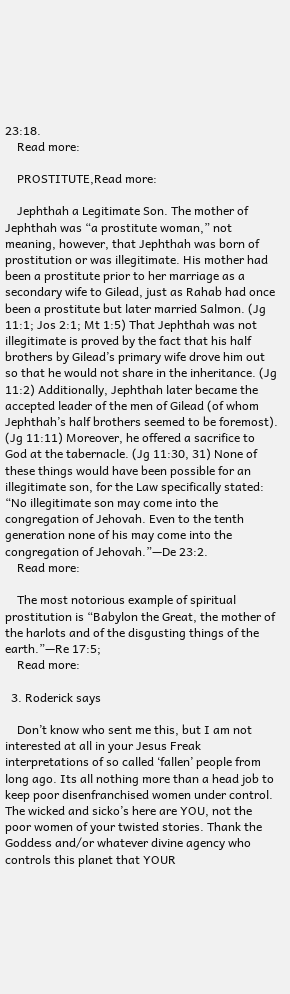23:18.
    Read more:

    PROSTITUTE,Read more:

    Jephthah a Legitimate Son. The mother of Jephthah was “a prostitute woman,” not meaning, however, that Jephthah was born of prostitution or was illegitimate. His mother had been a prostitute prior to her marriage as a secondary wife to Gilead, just as Rahab had once been a prostitute but later married Salmon. (Jg 11:1; Jos 2:1; Mt 1:5) That Jephthah was not illegitimate is proved by the fact that his half brothers by Gilead’s primary wife drove him out so that he would not share in the inheritance. (Jg 11:2) Additionally, Jephthah later became the accepted leader of the men of Gilead (of whom Jephthah’s half brothers seemed to be foremost). (Jg 11:11) Moreover, he offered a sacrifice to God at the tabernacle. (Jg 11:30, 31) None of these things would have been possible for an illegitimate son, for the Law specifically stated: “No illegitimate son may come into the congregation of Jehovah. Even to the tenth generation none of his may come into the congregation of Jehovah.”—De 23:2.
    Read more:

    The most notorious example of spiritual prostitution is “Babylon the Great, the mother of the harlots and of the disgusting things of the earth.”—Re 17:5;
    Read more:

  3. Roderick says

    Don’t know who sent me this, but I am not interested at all in your Jesus Freak interpretations of so called ‘fallen’ people from long ago. Its all nothing more than a head job to keep poor disenfranchised women under control. The wicked and sicko’s here are YOU, not the poor women of your twisted stories. Thank the Goddess and/or whatever divine agency who controls this planet that YOUR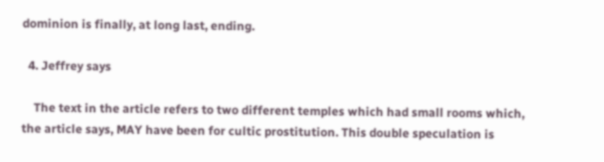dominion is finally, at long last, ending.

  4. Jeffrey says

    The text in the article refers to two different temples which had small rooms which, the article says, MAY have been for cultic prostitution. This double speculation is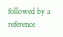followed by a reference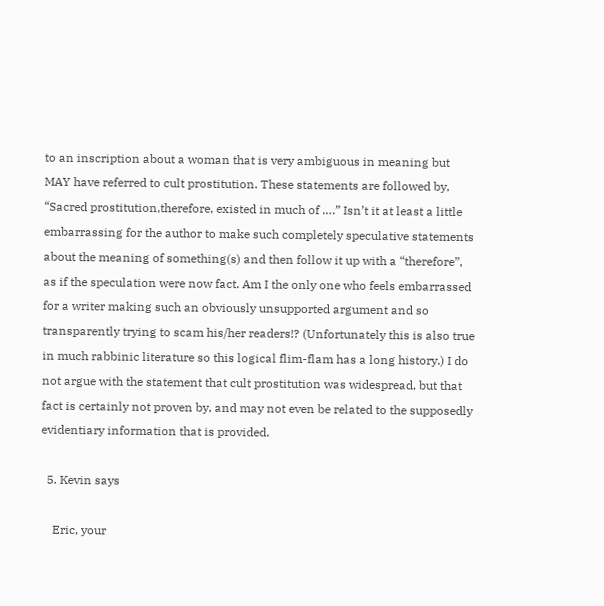to an inscription about a woman that is very ambiguous in meaning but MAY have referred to cult prostitution. These statements are followed by, “Sacred prostitution,therefore, existed in much of ….” Isn’t it at least a little embarrassing for the author to make such completely speculative statements about the meaning of something(s) and then follow it up with a “therefore”, as if the speculation were now fact. Am I the only one who feels embarrassed for a writer making such an obviously unsupported argument and so transparently trying to scam his/her readers!? (Unfortunately this is also true in much rabbinic literature so this logical flim-flam has a long history.) I do not argue with the statement that cult prostitution was widespread, but that fact is certainly not proven by, and may not even be related to the supposedly evidentiary information that is provided.

  5. Kevin says

    Eric, your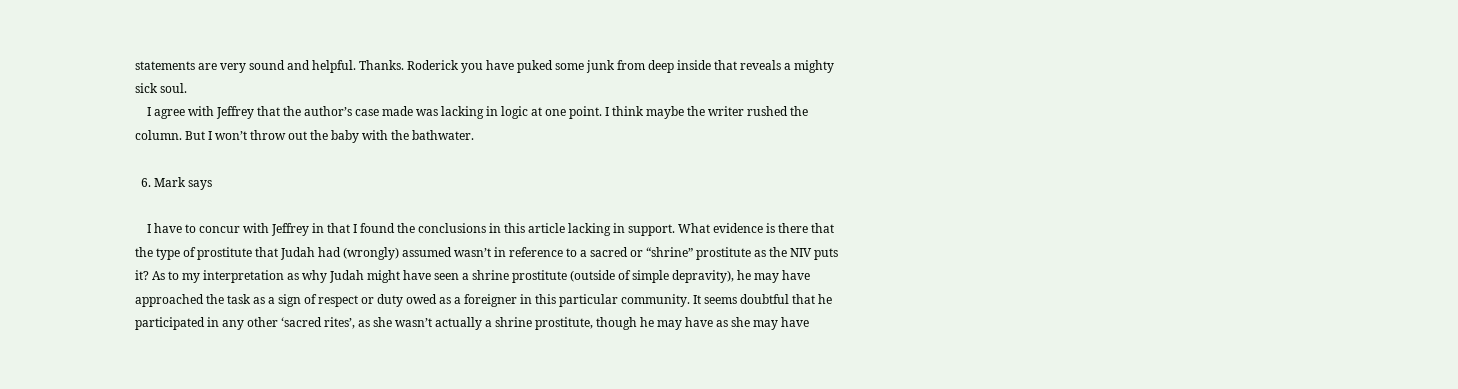statements are very sound and helpful. Thanks. Roderick you have puked some junk from deep inside that reveals a mighty sick soul.
    I agree with Jeffrey that the author’s case made was lacking in logic at one point. I think maybe the writer rushed the column. But I won’t throw out the baby with the bathwater.

  6. Mark says

    I have to concur with Jeffrey in that I found the conclusions in this article lacking in support. What evidence is there that the type of prostitute that Judah had (wrongly) assumed wasn’t in reference to a sacred or “shrine” prostitute as the NIV puts it? As to my interpretation as why Judah might have seen a shrine prostitute (outside of simple depravity), he may have approached the task as a sign of respect or duty owed as a foreigner in this particular community. It seems doubtful that he participated in any other ‘sacred rites’, as she wasn’t actually a shrine prostitute, though he may have as she may have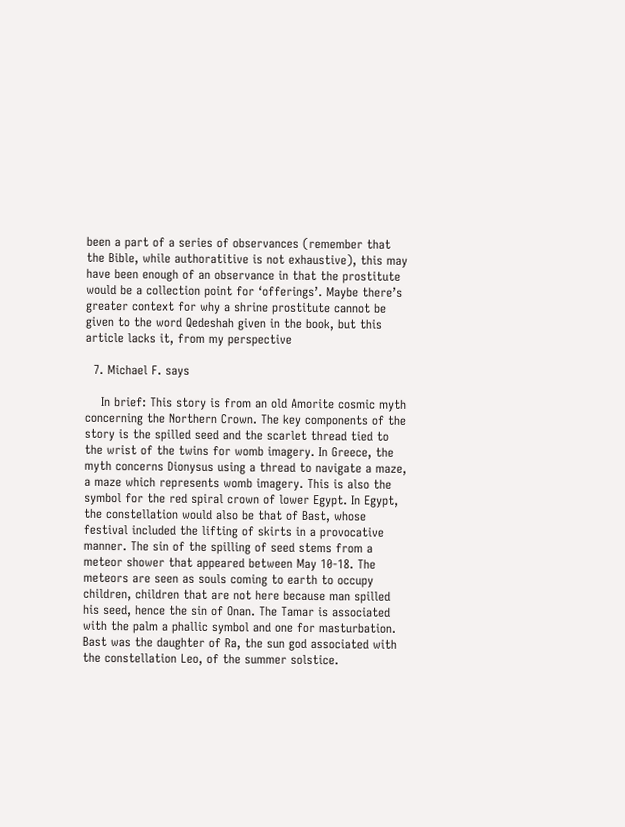been a part of a series of observances (remember that the Bible, while authoratitive is not exhaustive), this may have been enough of an observance in that the prostitute would be a collection point for ‘offerings’. Maybe there’s greater context for why a shrine prostitute cannot be given to the word Qedeshah given in the book, but this article lacks it, from my perspective

  7. Michael F. says

    In brief: This story is from an old Amorite cosmic myth concerning the Northern Crown. The key components of the story is the spilled seed and the scarlet thread tied to the wrist of the twins for womb imagery. In Greece, the myth concerns Dionysus using a thread to navigate a maze, a maze which represents womb imagery. This is also the symbol for the red spiral crown of lower Egypt. In Egypt, the constellation would also be that of Bast, whose festival included the lifting of skirts in a provocative manner. The sin of the spilling of seed stems from a meteor shower that appeared between May 10-18. The meteors are seen as souls coming to earth to occupy children, children that are not here because man spilled his seed, hence the sin of Onan. The Tamar is associated with the palm a phallic symbol and one for masturbation. Bast was the daughter of Ra, the sun god associated with the constellation Leo, of the summer solstice.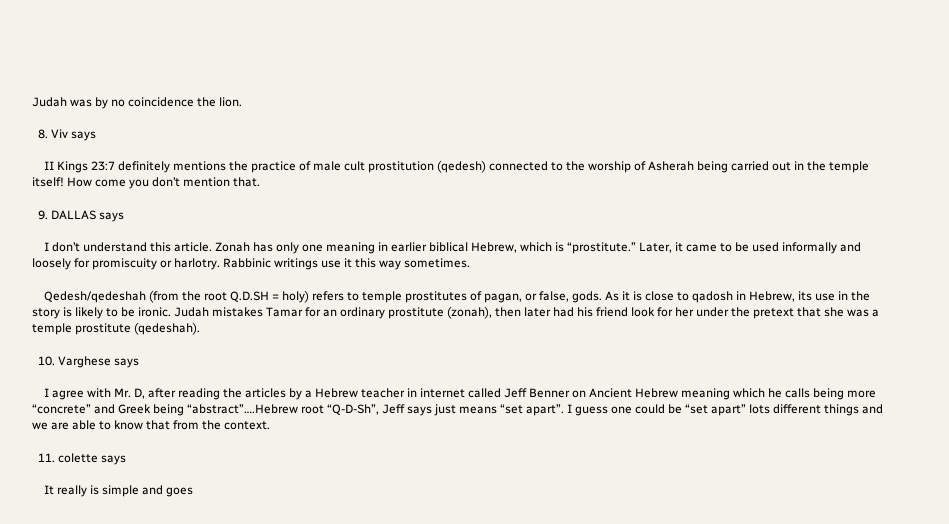Judah was by no coincidence the lion.

  8. Viv says

    II Kings 23:7 definitely mentions the practice of male cult prostitution (qedesh) connected to the worship of Asherah being carried out in the temple itself! How come you don’t mention that.

  9. DALLAS says

    I don’t understand this article. Zonah has only one meaning in earlier biblical Hebrew, which is “prostitute.” Later, it came to be used informally and loosely for promiscuity or harlotry. Rabbinic writings use it this way sometimes.

    Qedesh/qedeshah (from the root Q.D.SH = holy) refers to temple prostitutes of pagan, or false, gods. As it is close to qadosh in Hebrew, its use in the story is likely to be ironic. Judah mistakes Tamar for an ordinary prostitute (zonah), then later had his friend look for her under the pretext that she was a temple prostitute (qedeshah).

  10. Varghese says

    I agree with Mr. D, after reading the articles by a Hebrew teacher in internet called Jeff Benner on Ancient Hebrew meaning which he calls being more “concrete” and Greek being “abstract”….Hebrew root “Q-D-Sh”, Jeff says just means “set apart”. I guess one could be “set apart” lots different things and we are able to know that from the context.

  11. colette says

    It really is simple and goes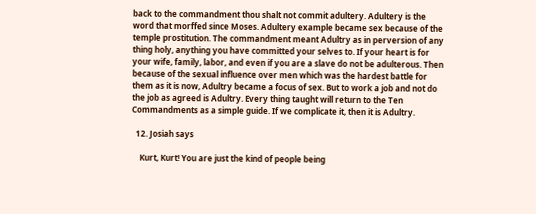back to the commandment thou shalt not commit adultery. Adultery is the word that morffed since Moses. Adultery example became sex because of the temple prostitution. The commandment meant Adultry as in perversion of any thing holy, anything you have committed your selves to. If your heart is for your wife, family, labor, and even if you are a slave do not be adulterous. Then because of the sexual influence over men which was the hardest battle for them as it is now, Adultry became a focus of sex. But to work a job and not do the job as agreed is Adultry. Every thing taught will return to the Ten Commandments as a simple guide. If we complicate it, then it is Adultry.

  12. Josiah says

    Kurt, Kurt! You are just the kind of people being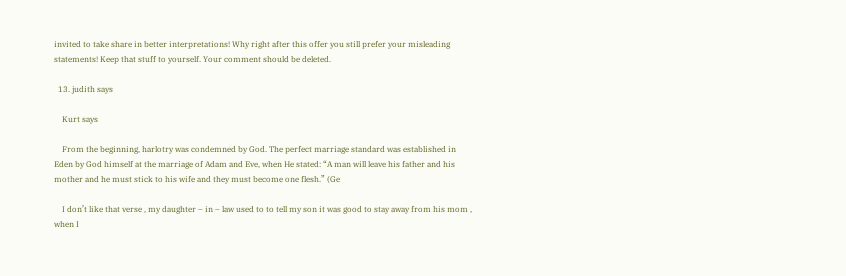invited to take share in better interpretations! Why right after this offer you still prefer your misleading statements! Keep that stuff to yourself. Your comment should be deleted.

  13. judith says

    Kurt says

    From the beginning, harlotry was condemned by God. The perfect marriage standard was established in Eden by God himself at the marriage of Adam and Eve, when He stated: “A man will leave his father and his mother and he must stick to his wife and they must become one flesh.” (Ge

    I don’t like that verse , my daughter – in – law used to to tell my son it was good to stay away from his mom , when I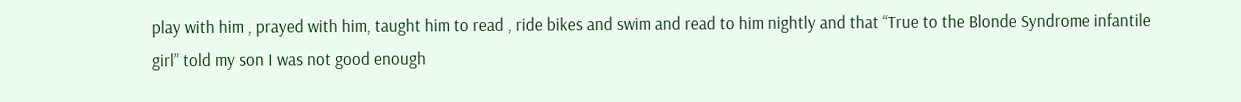play with him , prayed with him, taught him to read , ride bikes and swim and read to him nightly and that “True to the Blonde Syndrome infantile girl” told my son I was not good enough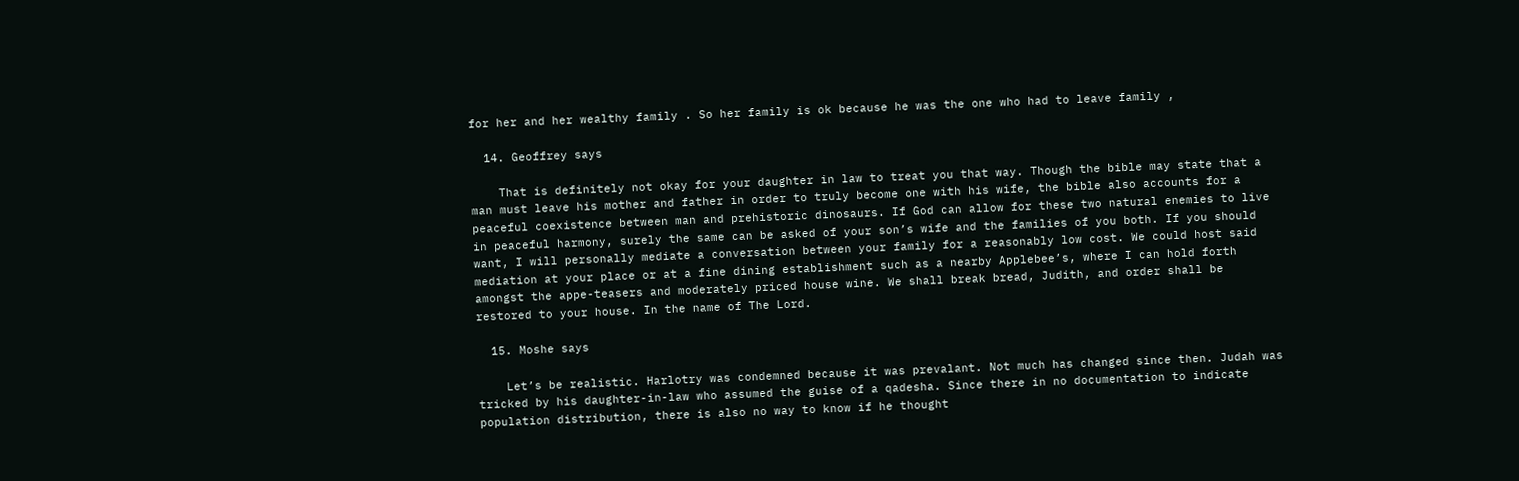for her and her wealthy family . So her family is ok because he was the one who had to leave family ,

  14. Geoffrey says

    That is definitely not okay for your daughter in law to treat you that way. Though the bible may state that a man must leave his mother and father in order to truly become one with his wife, the bible also accounts for a peaceful coexistence between man and prehistoric dinosaurs. If God can allow for these two natural enemies to live in peaceful harmony, surely the same can be asked of your son’s wife and the families of you both. If you should want, I will personally mediate a conversation between your family for a reasonably low cost. We could host said mediation at your place or at a fine dining establishment such as a nearby Applebee’s, where I can hold forth amongst the appe-teasers and moderately priced house wine. We shall break bread, Judith, and order shall be restored to your house. In the name of The Lord.

  15. Moshe says

    Let’s be realistic. Harlotry was condemned because it was prevalant. Not much has changed since then. Judah was tricked by his daughter-in-law who assumed the guise of a qadesha. Since there in no documentation to indicate population distribution, there is also no way to know if he thought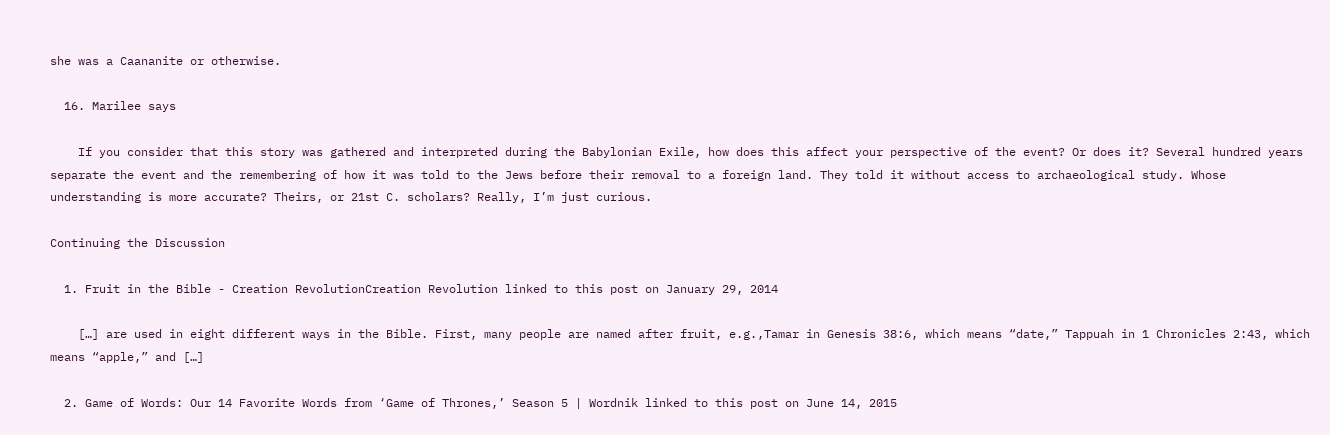she was a Caananite or otherwise.

  16. Marilee says

    If you consider that this story was gathered and interpreted during the Babylonian Exile, how does this affect your perspective of the event? Or does it? Several hundred years separate the event and the remembering of how it was told to the Jews before their removal to a foreign land. They told it without access to archaeological study. Whose understanding is more accurate? Theirs, or 21st C. scholars? Really, I’m just curious.

Continuing the Discussion

  1. Fruit in the Bible - Creation RevolutionCreation Revolution linked to this post on January 29, 2014

    […] are used in eight different ways in the Bible. First, many people are named after fruit, e.g.,Tamar in Genesis 38:6, which means “date,” Tappuah in 1 Chronicles 2:43, which means “apple,” and […]

  2. Game of Words: Our 14 Favorite Words from ‘Game of Thrones,’ Season 5 | Wordnik linked to this post on June 14, 2015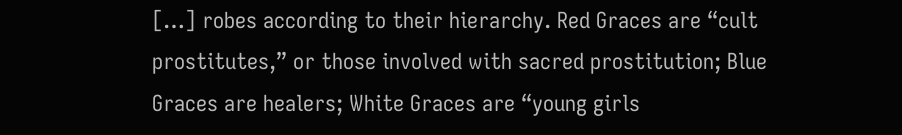[…] robes according to their hierarchy. Red Graces are “cult prostitutes,” or those involved with sacred prostitution; Blue Graces are healers; White Graces are “young girls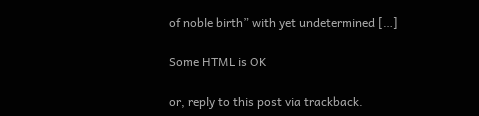of noble birth” with yet undetermined […]

Some HTML is OK

or, reply to this post via trackback.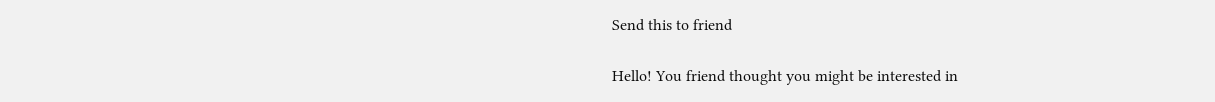Send this to friend

Hello! You friend thought you might be interested in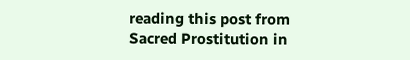reading this post from
Sacred Prostitution in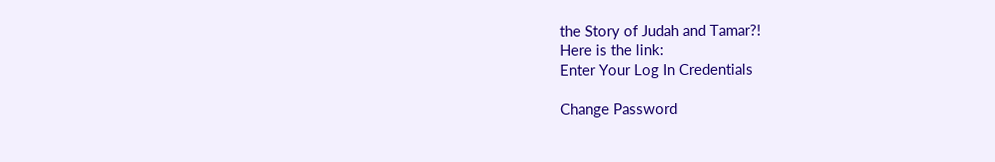the Story of Judah and Tamar?!
Here is the link:
Enter Your Log In Credentials

Change Password